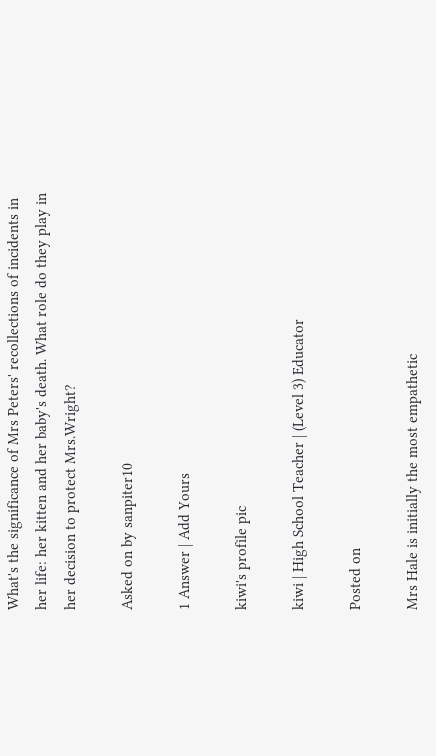What's the significance of Mrs Peters' recollections of incidents in her life: her kitten and her baby's death. What role do they play in her decision to protect Mrs.Wright?

Asked on by sanpiter10

1 Answer | Add Yours

kiwi's profile pic

kiwi | High School Teacher | (Level 3) Educator

Posted on

Mrs Hale is initially the most empathetic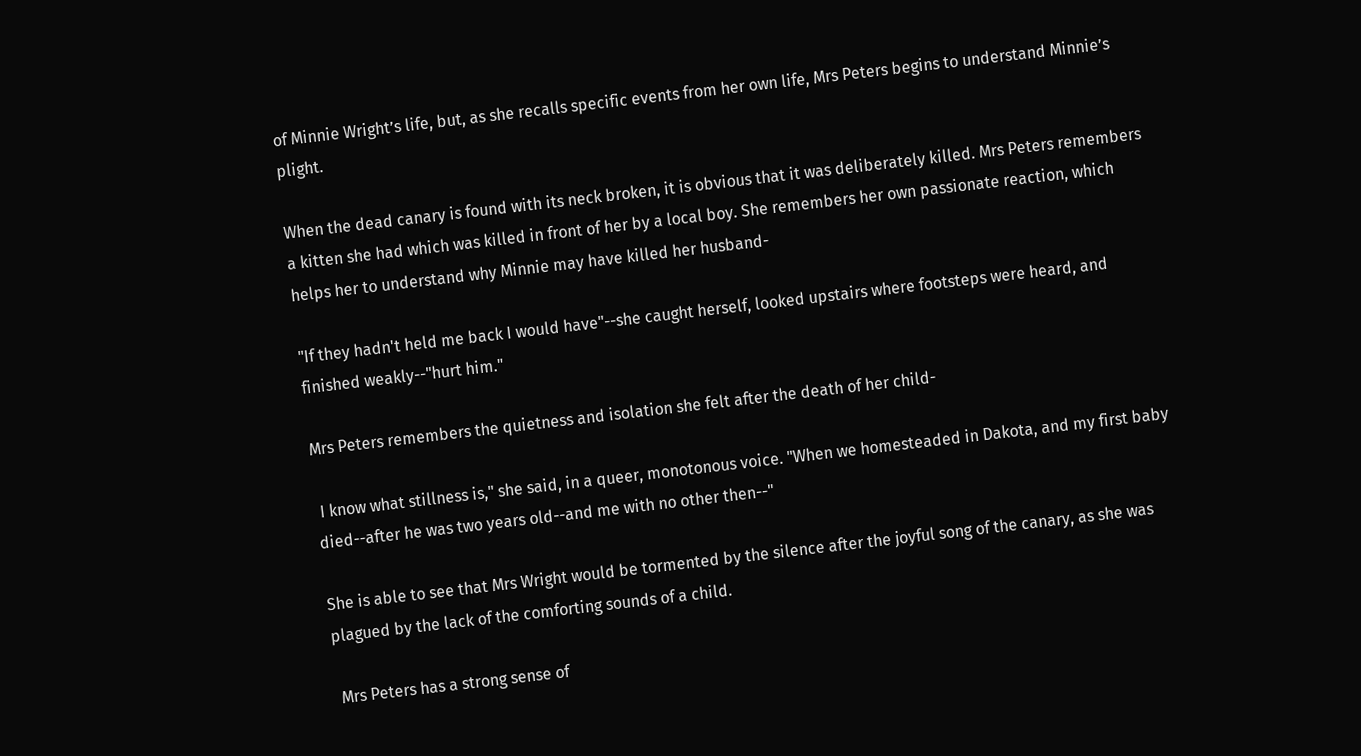of Minnie Wright’s life, but, as she recalls specific events from her own life, Mrs Peters begins to understand Minnie’s plight.

When the dead canary is found with its neck broken, it is obvious that it was deliberately killed. Mrs Peters remembers a kitten she had which was killed in front of her by a local boy. She remembers her own passionate reaction, which helps her to understand why Minnie may have killed her husband-

"If they hadn't held me back I would have"--she caught herself, looked upstairs where footsteps were heard, and finished weakly--"hurt him."

Mrs Peters remembers the quietness and isolation she felt after the death of her child-

 I know what stillness is," she said, in a queer, monotonous voice. "When we homesteaded in Dakota, and my first baby died--after he was two years old--and me with no other then--"

She is able to see that Mrs Wright would be tormented by the silence after the joyful song of the canary, as she was plagued by the lack of the comforting sounds of a child.

 Mrs Peters has a strong sense of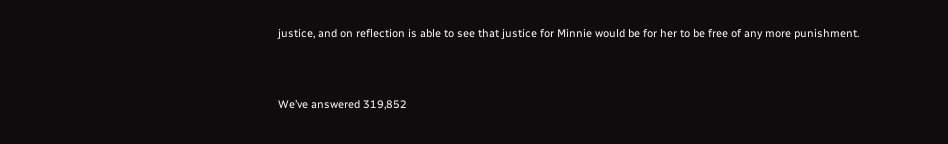justice, and on reflection is able to see that justice for Minnie would be for her to be free of any more punishment.


We’ve answered 319,852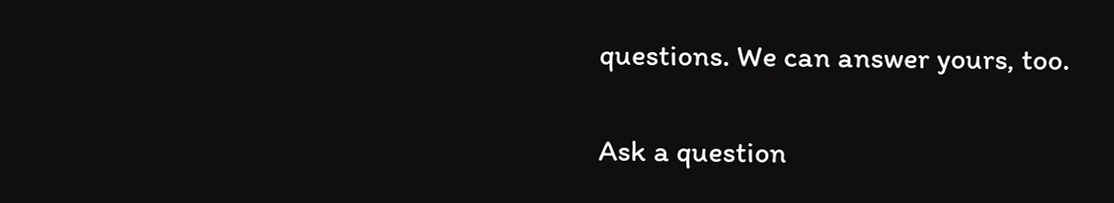questions. We can answer yours, too.

Ask a question